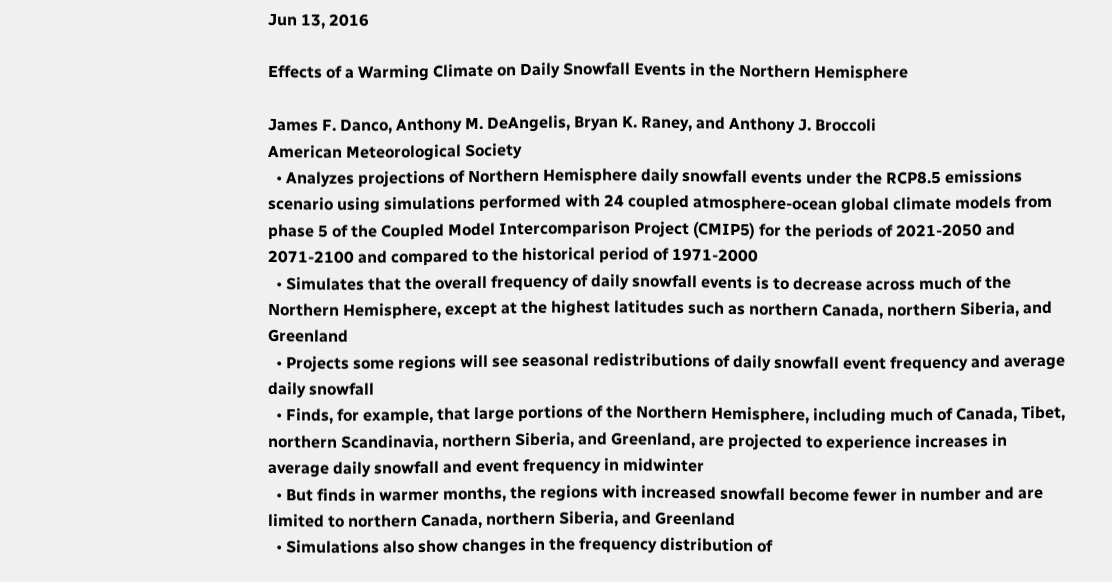Jun 13, 2016

Effects of a Warming Climate on Daily Snowfall Events in the Northern Hemisphere

James F. Danco, Anthony M. DeAngelis, Bryan K. Raney, and Anthony J. Broccoli
American Meteorological Society
  • Analyzes projections of Northern Hemisphere daily snowfall events under the RCP8.5 emissions scenario using simulations performed with 24 coupled atmosphere-ocean global climate models from phase 5 of the Coupled Model Intercomparison Project (CMIP5) for the periods of 2021-2050 and 2071-2100 and compared to the historical period of 1971-2000
  • Simulates that the overall frequency of daily snowfall events is to decrease across much of the Northern Hemisphere, except at the highest latitudes such as northern Canada, northern Siberia, and Greenland
  • Projects some regions will see seasonal redistributions of daily snowfall event frequency and average daily snowfall
  • Finds, for example, that large portions of the Northern Hemisphere, including much of Canada, Tibet, northern Scandinavia, northern Siberia, and Greenland, are projected to experience increases in average daily snowfall and event frequency in midwinter
  • But finds in warmer months, the regions with increased snowfall become fewer in number and are limited to northern Canada, northern Siberia, and Greenland
  • Simulations also show changes in the frequency distribution of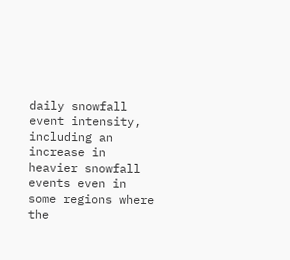daily snowfall event intensity, including an increase in heavier snowfall events even in some regions where the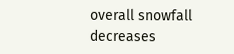overall snowfall decreases